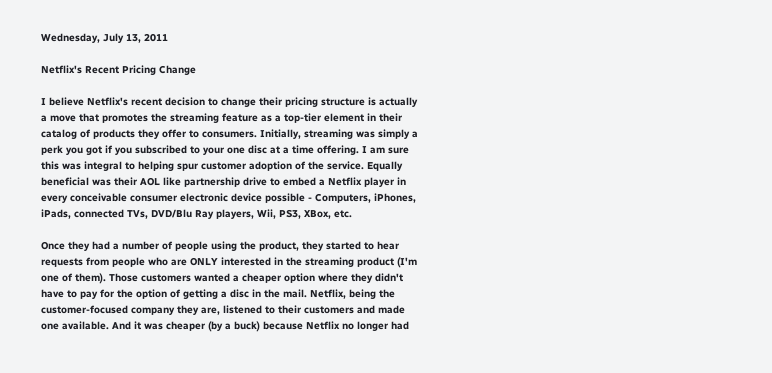Wednesday, July 13, 2011

Netflix's Recent Pricing Change

I believe Netflix's recent decision to change their pricing structure is actually a move that promotes the streaming feature as a top-tier element in their catalog of products they offer to consumers. Initially, streaming was simply a perk you got if you subscribed to your one disc at a time offering. I am sure this was integral to helping spur customer adoption of the service. Equally beneficial was their AOL like partnership drive to embed a Netflix player in every conceivable consumer electronic device possible - Computers, iPhones, iPads, connected TVs, DVD/Blu Ray players, Wii, PS3, XBox, etc.

Once they had a number of people using the product, they started to hear requests from people who are ONLY interested in the streaming product (I'm one of them). Those customers wanted a cheaper option where they didn't have to pay for the option of getting a disc in the mail. Netflix, being the customer-focused company they are, listened to their customers and made one available. And it was cheaper (by a buck) because Netflix no longer had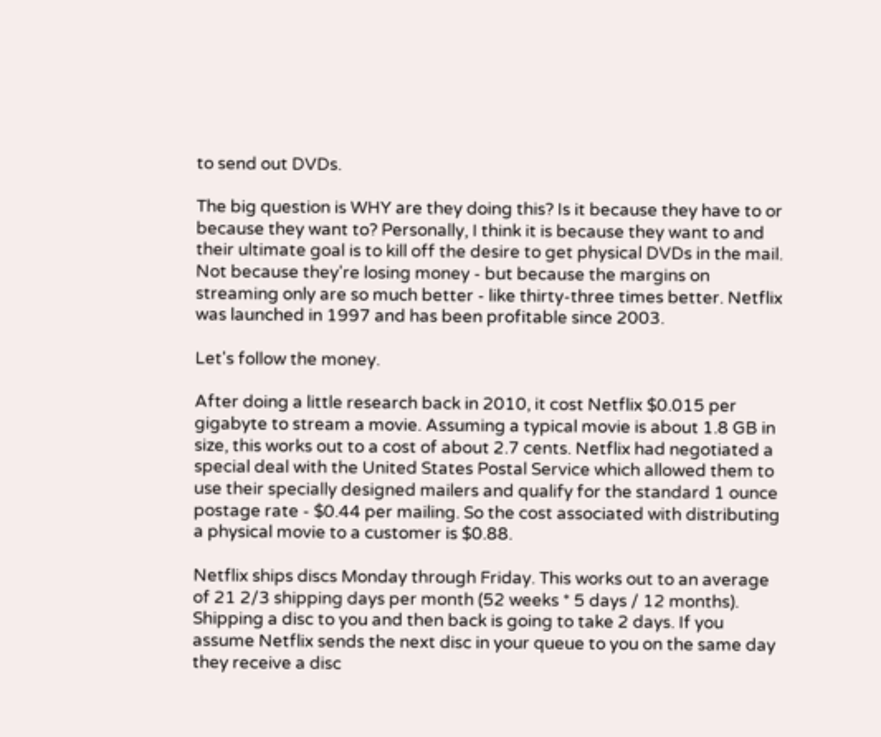to send out DVDs.

The big question is WHY are they doing this? Is it because they have to or because they want to? Personally, I think it is because they want to and their ultimate goal is to kill off the desire to get physical DVDs in the mail. Not because they're losing money - but because the margins on streaming only are so much better - like thirty-three times better. Netflix was launched in 1997 and has been profitable since 2003.

Let's follow the money.

After doing a little research back in 2010, it cost Netflix $0.015 per gigabyte to stream a movie. Assuming a typical movie is about 1.8 GB in size, this works out to a cost of about 2.7 cents. Netflix had negotiated a special deal with the United States Postal Service which allowed them to use their specially designed mailers and qualify for the standard 1 ounce postage rate - $0.44 per mailing. So the cost associated with distributing a physical movie to a customer is $0.88.

Netflix ships discs Monday through Friday. This works out to an average of 21 2/3 shipping days per month (52 weeks * 5 days / 12 months). Shipping a disc to you and then back is going to take 2 days. If you assume Netflix sends the next disc in your queue to you on the same day they receive a disc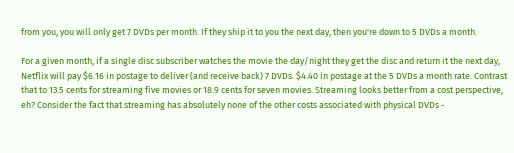from you, you will only get 7 DVDs per month. If they ship it to you the next day, then you're down to 5 DVDs a month.

For a given month, if a single disc subscriber watches the movie the day/night they get the disc and return it the next day, Netflix will pay $6.16 in postage to deliver (and receive back) 7 DVDs. $4.40 in postage at the 5 DVDs a month rate. Contrast that to 13.5 cents for streaming five movies or 18.9 cents for seven movies. Streaming looks better from a cost perspective, eh? Consider the fact that streaming has absolutely none of the other costs associated with physical DVDs -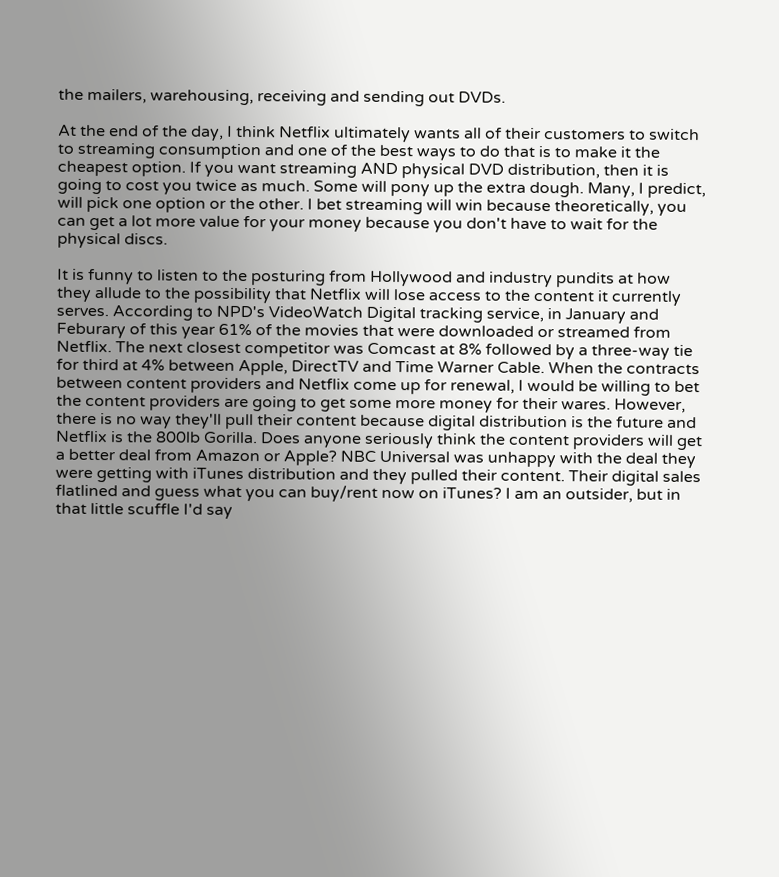the mailers, warehousing, receiving and sending out DVDs.

At the end of the day, I think Netflix ultimately wants all of their customers to switch to streaming consumption and one of the best ways to do that is to make it the cheapest option. If you want streaming AND physical DVD distribution, then it is going to cost you twice as much. Some will pony up the extra dough. Many, I predict, will pick one option or the other. I bet streaming will win because theoretically, you can get a lot more value for your money because you don't have to wait for the physical discs.

It is funny to listen to the posturing from Hollywood and industry pundits at how they allude to the possibility that Netflix will lose access to the content it currently serves. According to NPD's VideoWatch Digital tracking service, in January and Feburary of this year 61% of the movies that were downloaded or streamed from Netflix. The next closest competitor was Comcast at 8% followed by a three-way tie for third at 4% between Apple, DirectTV and Time Warner Cable. When the contracts between content providers and Netflix come up for renewal, I would be willing to bet the content providers are going to get some more money for their wares. However, there is no way they'll pull their content because digital distribution is the future and Netflix is the 800lb Gorilla. Does anyone seriously think the content providers will get a better deal from Amazon or Apple? NBC Universal was unhappy with the deal they were getting with iTunes distribution and they pulled their content. Their digital sales flatlined and guess what you can buy/rent now on iTunes? I am an outsider, but in that little scuffle I'd say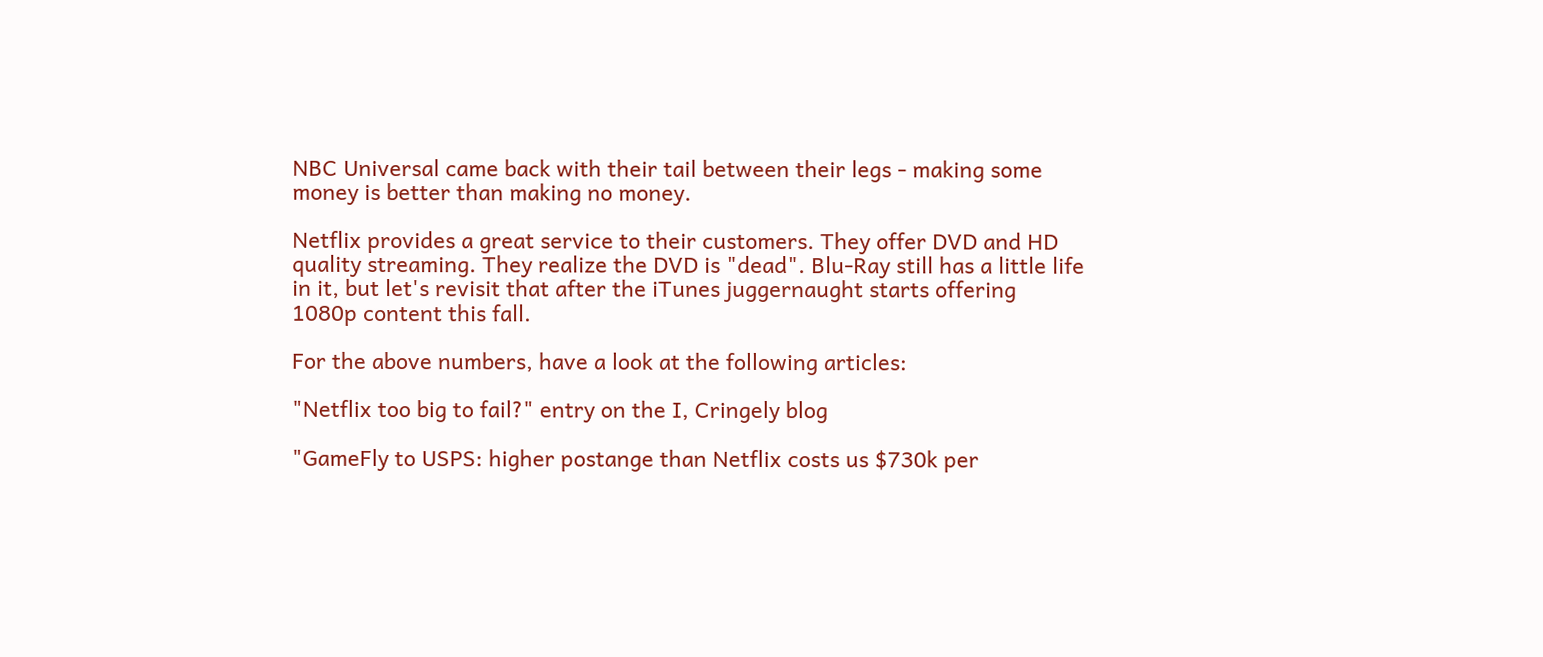NBC Universal came back with their tail between their legs - making some money is better than making no money.

Netflix provides a great service to their customers. They offer DVD and HD quality streaming. They realize the DVD is "dead". Blu-Ray still has a little life in it, but let's revisit that after the iTunes juggernaught starts offering 1080p content this fall.

For the above numbers, have a look at the following articles:

"Netflix too big to fail?" entry on the I, Cringely blog

"GameFly to USPS: higher postange than Netflix costs us $730k per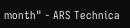month" - ARS Technica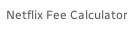Netflix Fee Calculator